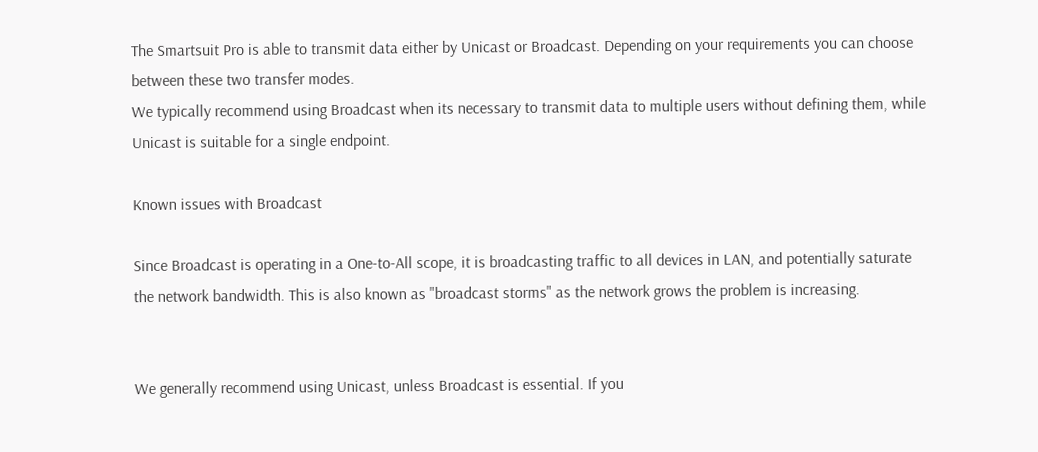The Smartsuit Pro is able to transmit data either by Unicast or Broadcast. Depending on your requirements you can choose between these two transfer modes.
We typically recommend using Broadcast when its necessary to transmit data to multiple users without defining them, while Unicast is suitable for a single endpoint.

Known issues with Broadcast

Since Broadcast is operating in a One-to-All scope, it is broadcasting traffic to all devices in LAN, and potentially saturate the network bandwidth. This is also known as "broadcast storms" as the network grows the problem is increasing.


We generally recommend using Unicast, unless Broadcast is essential. If you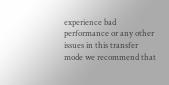experience bad performance or any other issues in this transfer mode we recommend that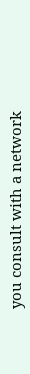you consult with a network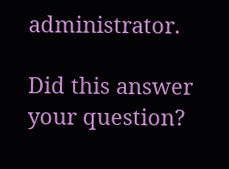administrator.

Did this answer your question?